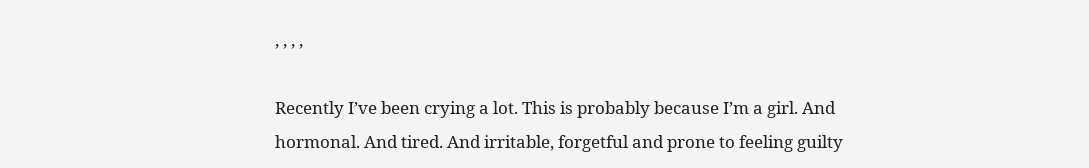, , , ,

Recently I’ve been crying a lot. This is probably because I’m a girl. And hormonal. And tired. And irritable, forgetful and prone to feeling guilty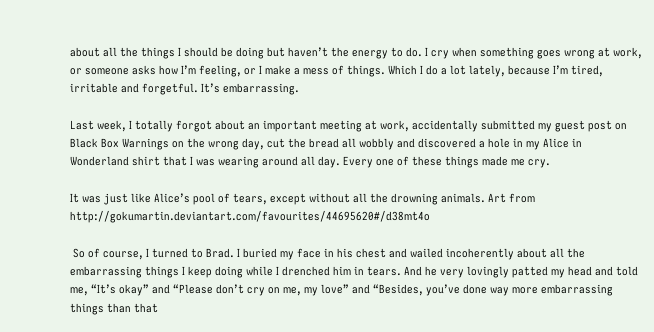about all the things I should be doing but haven’t the energy to do. I cry when something goes wrong at work, or someone asks how I’m feeling, or I make a mess of things. Which I do a lot lately, because I’m tired, irritable and forgetful. It’s embarrassing.

Last week, I totally forgot about an important meeting at work, accidentally submitted my guest post on Black Box Warnings on the wrong day, cut the bread all wobbly and discovered a hole in my Alice in Wonderland shirt that I was wearing around all day. Every one of these things made me cry.

It was just like Alice’s pool of tears, except without all the drowning animals. Art from http://gokumartin.deviantart.com/favourites/44695620#/d38mt4o

 So of course, I turned to Brad. I buried my face in his chest and wailed incoherently about all the embarrassing things I keep doing while I drenched him in tears. And he very lovingly patted my head and told me, “It’s okay” and “Please don’t cry on me, my love” and “Besides, you’ve done way more embarrassing things than that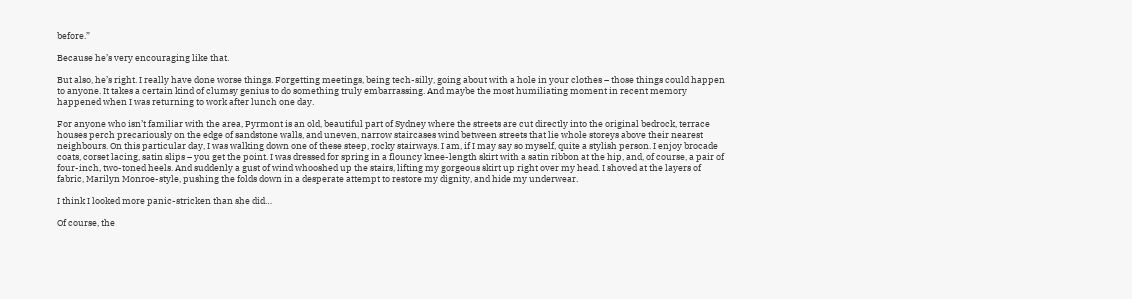before.”

Because he’s very encouraging like that.

But also, he’s right. I really have done worse things. Forgetting meetings, being tech-silly, going about with a hole in your clothes – those things could happen to anyone. It takes a certain kind of clumsy genius to do something truly embarrassing. And maybe the most humiliating moment in recent memory happened when I was returning to work after lunch one day.

For anyone who isn’t familiar with the area, Pyrmont is an old, beautiful part of Sydney where the streets are cut directly into the original bedrock, terrace houses perch precariously on the edge of sandstone walls, and uneven, narrow staircases wind between streets that lie whole storeys above their nearest neighbours. On this particular day, I was walking down one of these steep, rocky stairways. I am, if I may say so myself, quite a stylish person. I enjoy brocade coats, corset lacing, satin slips – you get the point. I was dressed for spring in a flouncy knee-length skirt with a satin ribbon at the hip, and, of course, a pair of four-inch, two-toned heels. And suddenly a gust of wind whooshed up the stairs, lifting my gorgeous skirt up right over my head. I shoved at the layers of fabric, Marilyn Monroe-style, pushing the folds down in a desperate attempt to restore my dignity, and hide my underwear.

I think I looked more panic-stricken than she did…

Of course, the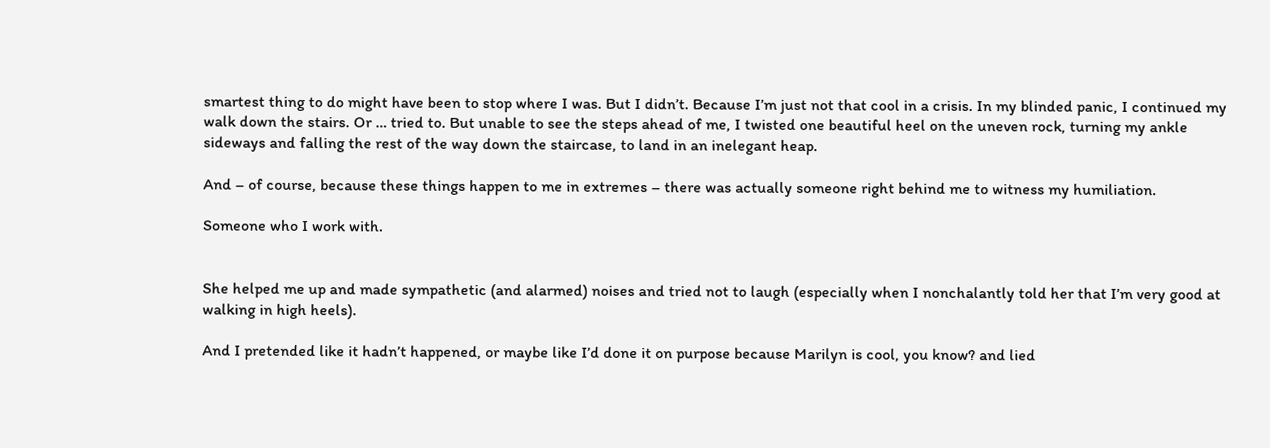smartest thing to do might have been to stop where I was. But I didn’t. Because I’m just not that cool in a crisis. In my blinded panic, I continued my walk down the stairs. Or … tried to. But unable to see the steps ahead of me, I twisted one beautiful heel on the uneven rock, turning my ankle sideways and falling the rest of the way down the staircase, to land in an inelegant heap.

And – of course, because these things happen to me in extremes – there was actually someone right behind me to witness my humiliation.

Someone who I work with.


She helped me up and made sympathetic (and alarmed) noises and tried not to laugh (especially when I nonchalantly told her that I’m very good at walking in high heels).

And I pretended like it hadn’t happened, or maybe like I’d done it on purpose because Marilyn is cool, you know? and lied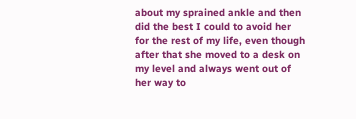about my sprained ankle and then did the best I could to avoid her for the rest of my life, even though after that she moved to a desk on my level and always went out of her way to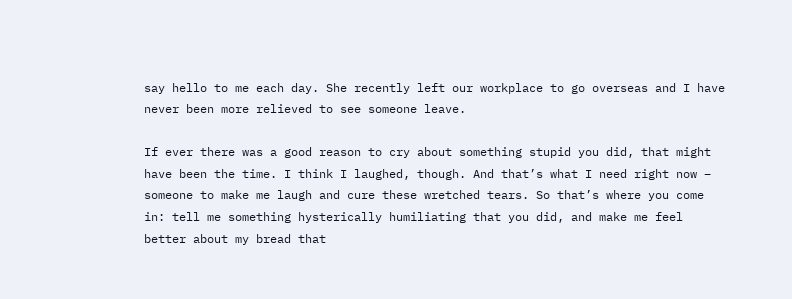say hello to me each day. She recently left our workplace to go overseas and I have never been more relieved to see someone leave.

If ever there was a good reason to cry about something stupid you did, that might have been the time. I think I laughed, though. And that’s what I need right now – someone to make me laugh and cure these wretched tears. So that’s where you come in: tell me something hysterically humiliating that you did, and make me feel better about my bread that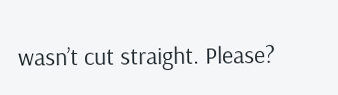wasn’t cut straight. Please?